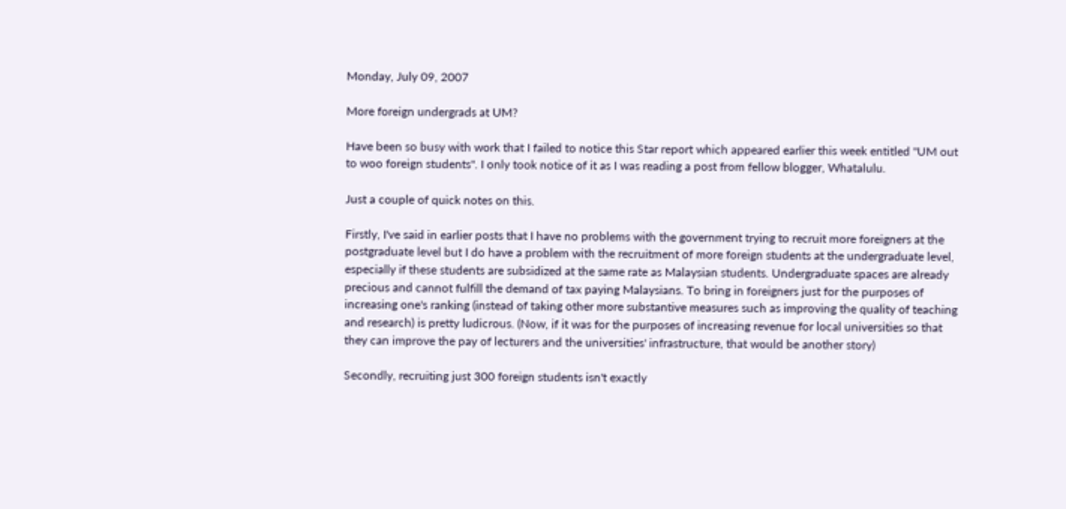Monday, July 09, 2007

More foreign undergrads at UM?

Have been so busy with work that I failed to notice this Star report which appeared earlier this week entitled "UM out to woo foreign students". I only took notice of it as I was reading a post from fellow blogger, Whatalulu.

Just a couple of quick notes on this.

Firstly, I've said in earlier posts that I have no problems with the government trying to recruit more foreigners at the postgraduate level but I do have a problem with the recruitment of more foreign students at the undergraduate level, especially if these students are subsidized at the same rate as Malaysian students. Undergraduate spaces are already precious and cannot fulfill the demand of tax paying Malaysians. To bring in foreigners just for the purposes of increasing one's ranking (instead of taking other more substantive measures such as improving the quality of teaching and research) is pretty ludicrous. (Now, if it was for the purposes of increasing revenue for local universities so that they can improve the pay of lecturers and the universities' infrastructure, that would be another story)

Secondly, recruiting just 300 foreign students isn't exactly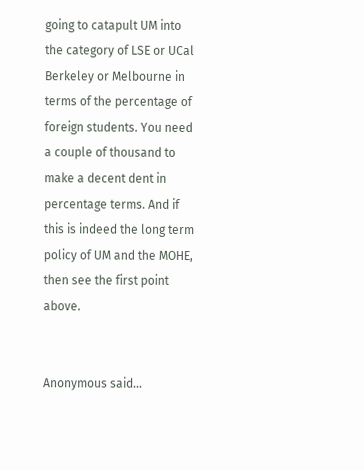going to catapult UM into the category of LSE or UCal Berkeley or Melbourne in terms of the percentage of foreign students. You need a couple of thousand to make a decent dent in percentage terms. And if this is indeed the long term policy of UM and the MOHE, then see the first point above.


Anonymous said...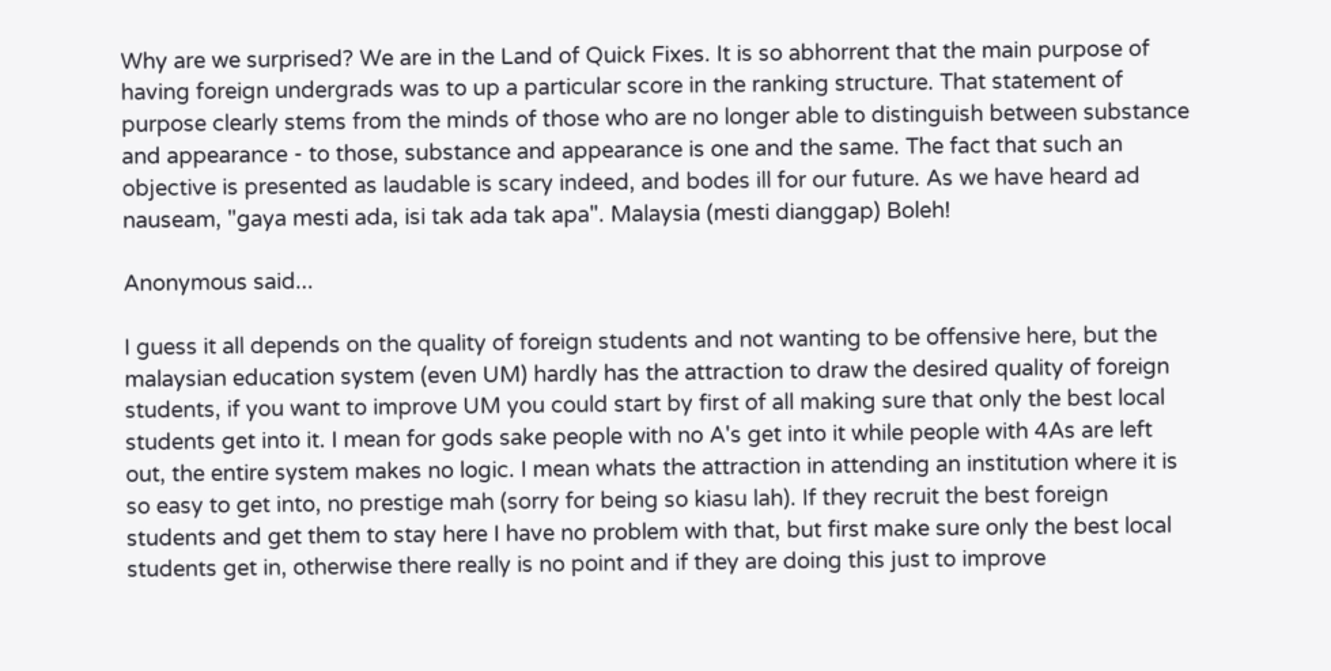Why are we surprised? We are in the Land of Quick Fixes. It is so abhorrent that the main purpose of having foreign undergrads was to up a particular score in the ranking structure. That statement of purpose clearly stems from the minds of those who are no longer able to distinguish between substance and appearance - to those, substance and appearance is one and the same. The fact that such an objective is presented as laudable is scary indeed, and bodes ill for our future. As we have heard ad nauseam, "gaya mesti ada, isi tak ada tak apa". Malaysia (mesti dianggap) Boleh!

Anonymous said...

I guess it all depends on the quality of foreign students and not wanting to be offensive here, but the malaysian education system (even UM) hardly has the attraction to draw the desired quality of foreign students, if you want to improve UM you could start by first of all making sure that only the best local students get into it. I mean for gods sake people with no A's get into it while people with 4As are left out, the entire system makes no logic. I mean whats the attraction in attending an institution where it is so easy to get into, no prestige mah (sorry for being so kiasu lah). If they recruit the best foreign students and get them to stay here I have no problem with that, but first make sure only the best local students get in, otherwise there really is no point and if they are doing this just to improve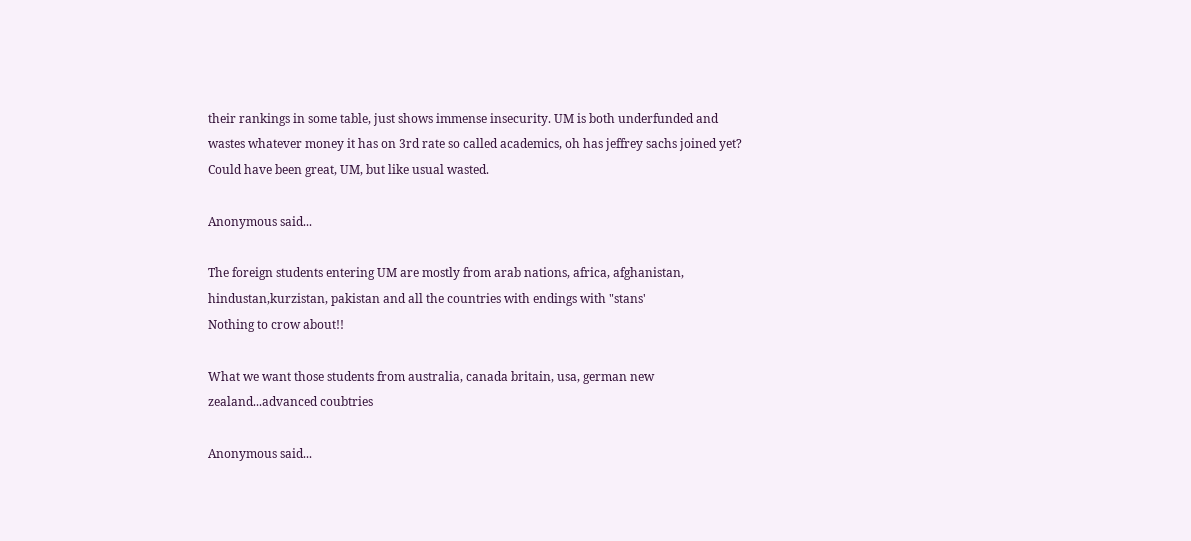their rankings in some table, just shows immense insecurity. UM is both underfunded and wastes whatever money it has on 3rd rate so called academics, oh has jeffrey sachs joined yet? Could have been great, UM, but like usual wasted.

Anonymous said...

The foreign students entering UM are mostly from arab nations, africa, afghanistan, hindustan,kurzistan, pakistan and all the countries with endings with "stans'
Nothing to crow about!!

What we want those students from australia, canada britain, usa, german new zealand...advanced coubtries

Anonymous said...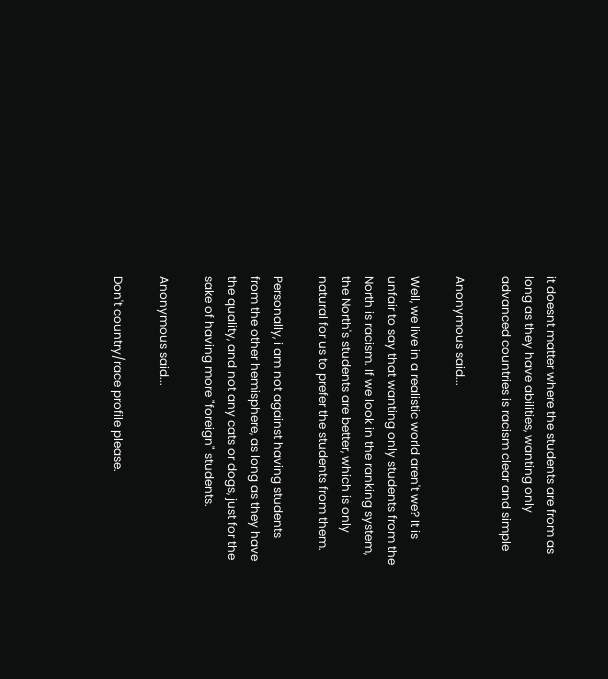it doesnt matter where the students are from as long as they have abilities, wanting only advanced countries is racism clear and simple

Anonymous said...

Well, we live in a realistic world aren't we? It is unfair to say that wanting only students from the North is racism. If we look in the ranking system, the North's students are better, which is only natural for us to prefer the students from them.

Personally, i am not against having students from the other hemisphere, as long as they have the quality, and not any cats or dogs, just for the sake of having more "foreign" students.

Anonymous said...

Don't country/race profile please.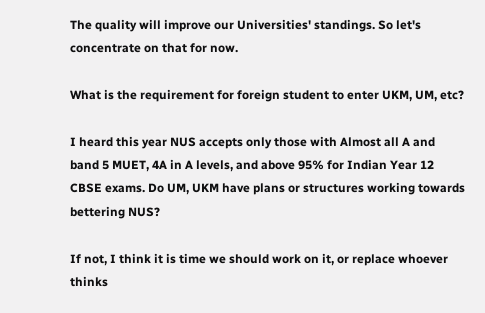The quality will improve our Universities' standings. So let's concentrate on that for now.

What is the requirement for foreign student to enter UKM, UM, etc?

I heard this year NUS accepts only those with Almost all A and band 5 MUET, 4A in A levels, and above 95% for Indian Year 12 CBSE exams. Do UM, UKM have plans or structures working towards bettering NUS?

If not, I think it is time we should work on it, or replace whoever thinks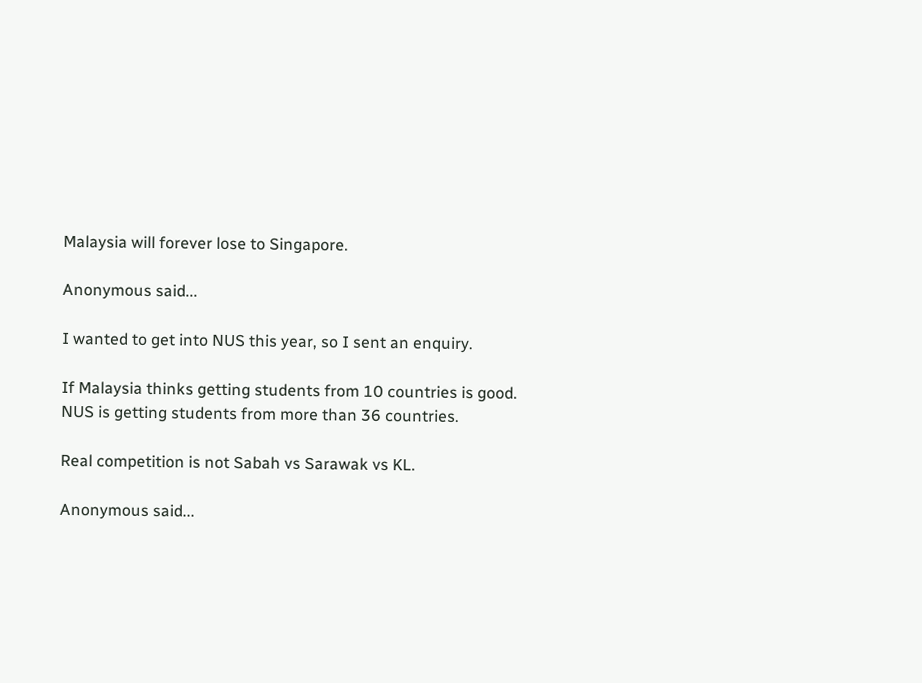Malaysia will forever lose to Singapore.

Anonymous said...

I wanted to get into NUS this year, so I sent an enquiry.

If Malaysia thinks getting students from 10 countries is good. NUS is getting students from more than 36 countries.

Real competition is not Sabah vs Sarawak vs KL.

Anonymous said...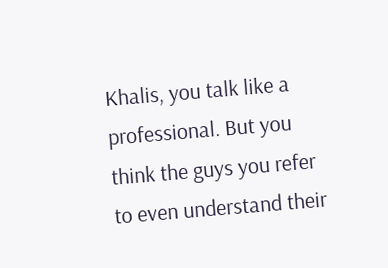Khalis, you talk like a professional. But you think the guys you refer to even understand their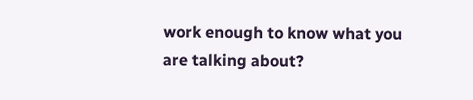work enough to know what you are talking about?